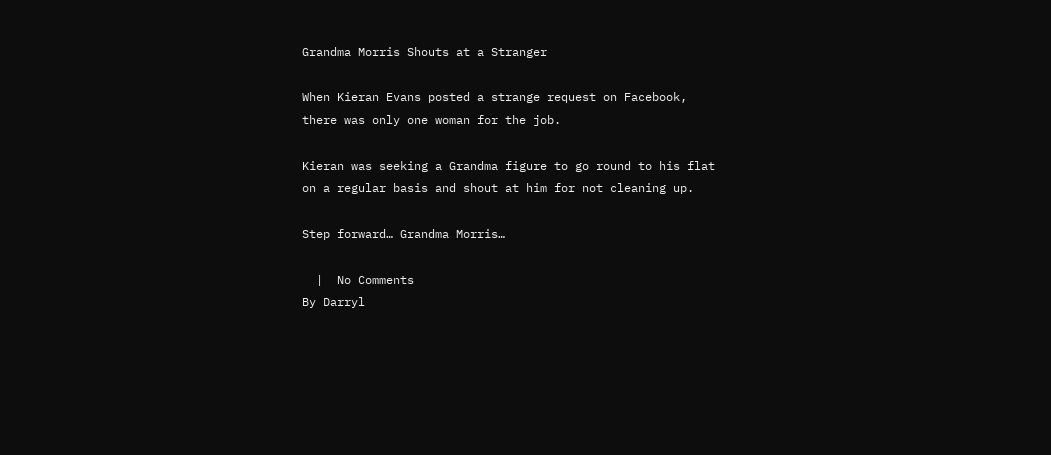Grandma Morris Shouts at a Stranger

When Kieran Evans posted a strange request on Facebook, there was only one woman for the job.

Kieran was seeking a Grandma figure to go round to his flat on a regular basis and shout at him for not cleaning up.

Step forward… Grandma Morris…

  |  No Comments
By Darryl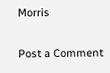Morris

Post a Comment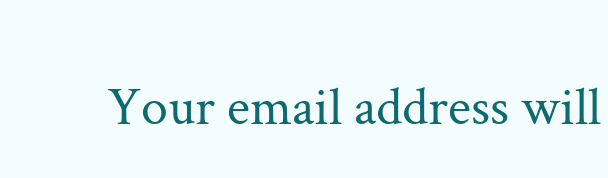Your email address will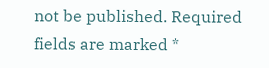not be published. Required fields are marked *